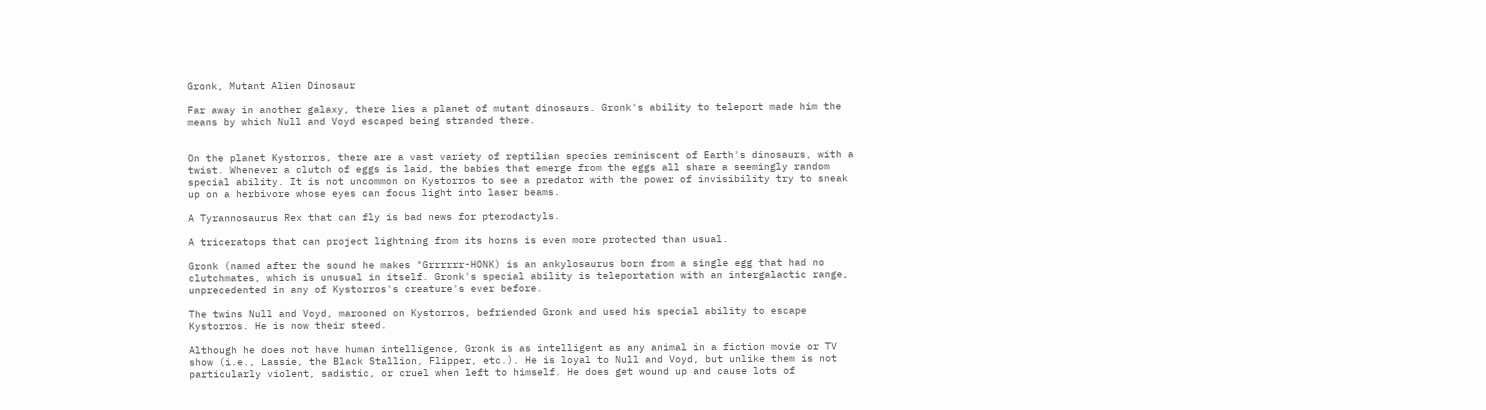Gronk, Mutant Alien Dinosaur

Far away in another galaxy, there lies a planet of mutant dinosaurs. Gronk's ability to teleport made him the means by which Null and Voyd escaped being stranded there.


On the planet Kystorros, there are a vast variety of reptilian species reminiscent of Earth's dinosaurs, with a twist. Whenever a clutch of eggs is laid, the babies that emerge from the eggs all share a seemingly random special ability. It is not uncommon on Kystorros to see a predator with the power of invisibility try to sneak up on a herbivore whose eyes can focus light into laser beams.

A Tyrannosaurus Rex that can fly is bad news for pterodactyls.

A triceratops that can project lightning from its horns is even more protected than usual.

Gronk (named after the sound he makes "Grrrrrr-HONK) is an ankylosaurus born from a single egg that had no clutchmates, which is unusual in itself. Gronk's special ability is teleportation with an intergalactic range, unprecedented in any of Kystorros's creature's ever before.

The twins Null and Voyd, marooned on Kystorros, befriended Gronk and used his special ability to escape Kystorros. He is now their steed.

Although he does not have human intelligence, Gronk is as intelligent as any animal in a fiction movie or TV show (i.e., Lassie, the Black Stallion, Flipper, etc.). He is loyal to Null and Voyd, but unlike them is not particularly violent, sadistic, or cruel when left to himself. He does get wound up and cause lots of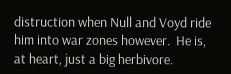distruction when Null and Voyd ride him into war zones however.  He is, at heart, just a big herbivore.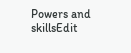Powers and skillsEdit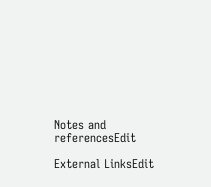Notes and referencesEdit

External LinksEdit